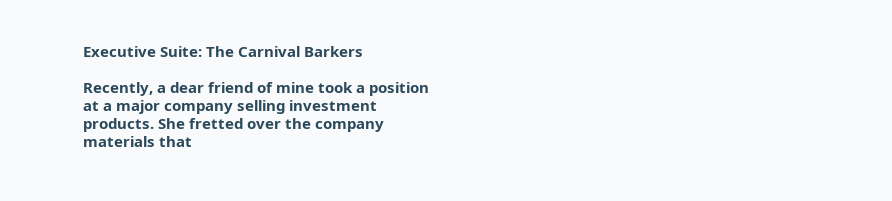Executive Suite: The Carnival Barkers

Recently, a dear friend of mine took a position at a major company selling investment products. She fretted over the company materials that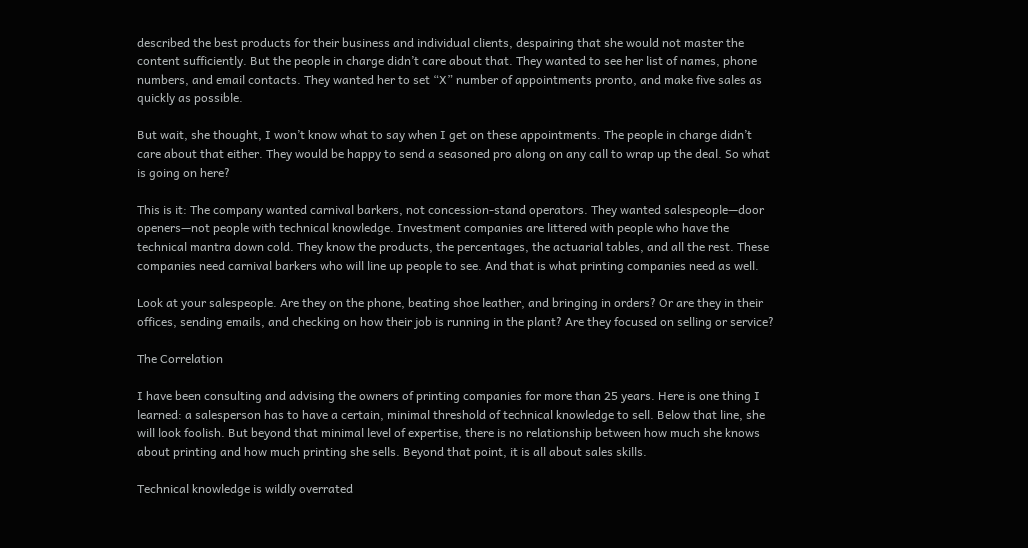described the best products for their business and individual clients, despairing that she would not master the content sufficiently. But the people in charge didn’t care about that. They wanted to see her list of names, phone numbers, and email contacts. They wanted her to set “X” number of appointments pronto, and make five sales as quickly as possible.

But wait, she thought, I won’t know what to say when I get on these appointments. The people in charge didn’t care about that either. They would be happy to send a seasoned pro along on any call to wrap up the deal. So what is going on here?

This is it: The company wanted carnival barkers, not concession-stand operators. They wanted salespeople—door openers—not people with technical knowledge. Investment companies are littered with people who have the technical mantra down cold. They know the products, the percentages, the actuarial tables, and all the rest. These companies need carnival barkers who will line up people to see. And that is what printing companies need as well.

Look at your salespeople. Are they on the phone, beating shoe leather, and bringing in orders? Or are they in their offices, sending emails, and checking on how their job is running in the plant? Are they focused on selling or service?

The Correlation

I have been consulting and advising the owners of printing companies for more than 25 years. Here is one thing I learned: a salesperson has to have a certain, minimal threshold of technical knowledge to sell. Below that line, she will look foolish. But beyond that minimal level of expertise, there is no relationship between how much she knows about printing and how much printing she sells. Beyond that point, it is all about sales skills.

Technical knowledge is wildly overrated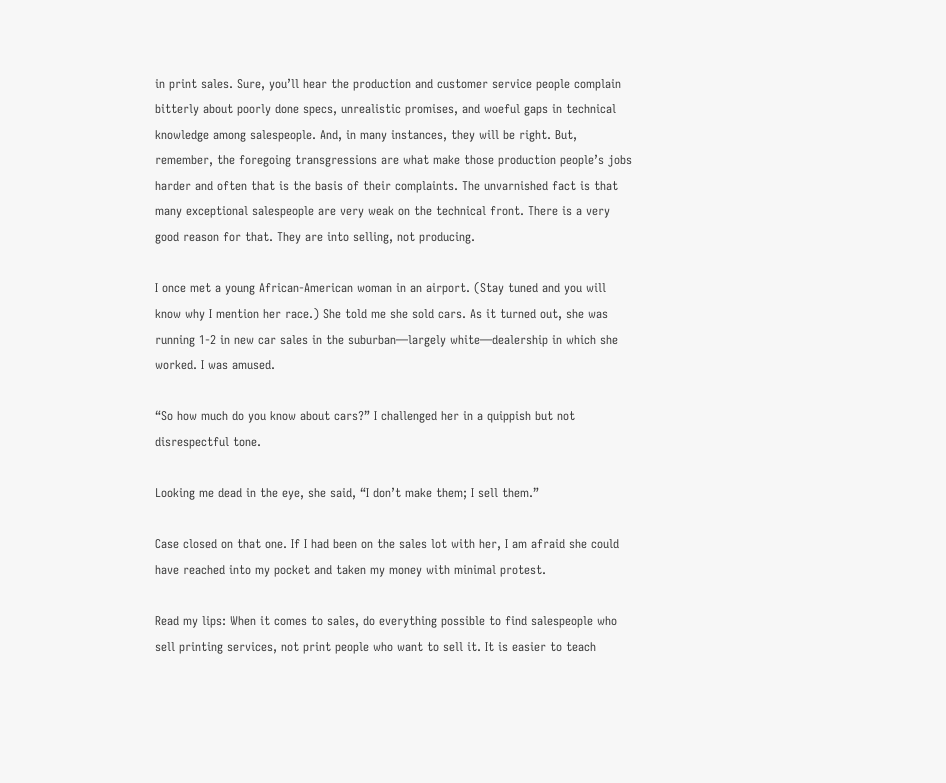in print sales. Sure, you’ll hear the production and customer service people complain bitterly about poorly done specs, unrealistic promises, and woeful gaps in technical knowledge among salespeople. And, in many instances, they will be right. But, remember, the foregoing transgressions are what make those production people’s jobs harder and often that is the basis of their complaints. The unvarnished fact is that many exceptional salespeople are very weak on the technical front. There is a very good reason for that. They are into selling, not producing.

I once met a young African-American woman in an airport. (Stay tuned and you will know why I mention her race.) She told me she sold cars. As it turned out, she was running 1-2 in new car sales in the suburban—largely white—dealership in which she worked. I was amused.

“So how much do you know about cars?” I challenged her in a quippish but not disrespectful tone.

Looking me dead in the eye, she said, “I don’t make them; I sell them.”

Case closed on that one. If I had been on the sales lot with her, I am afraid she could have reached into my pocket and taken my money with minimal protest.

Read my lips: When it comes to sales, do everything possible to find salespeople who sell printing services, not print people who want to sell it. It is easier to teach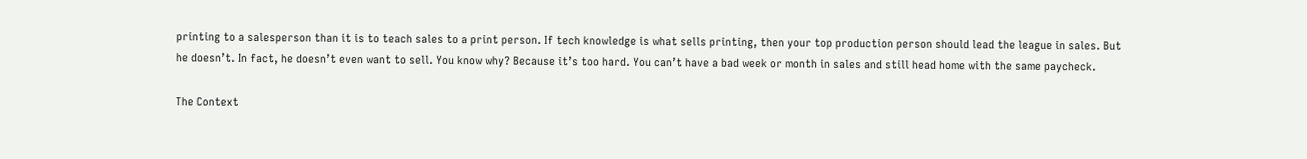printing to a salesperson than it is to teach sales to a print person. If tech knowledge is what sells printing, then your top production person should lead the league in sales. But he doesn’t. In fact, he doesn’t even want to sell. You know why? Because it’s too hard. You can’t have a bad week or month in sales and still head home with the same paycheck.

The Context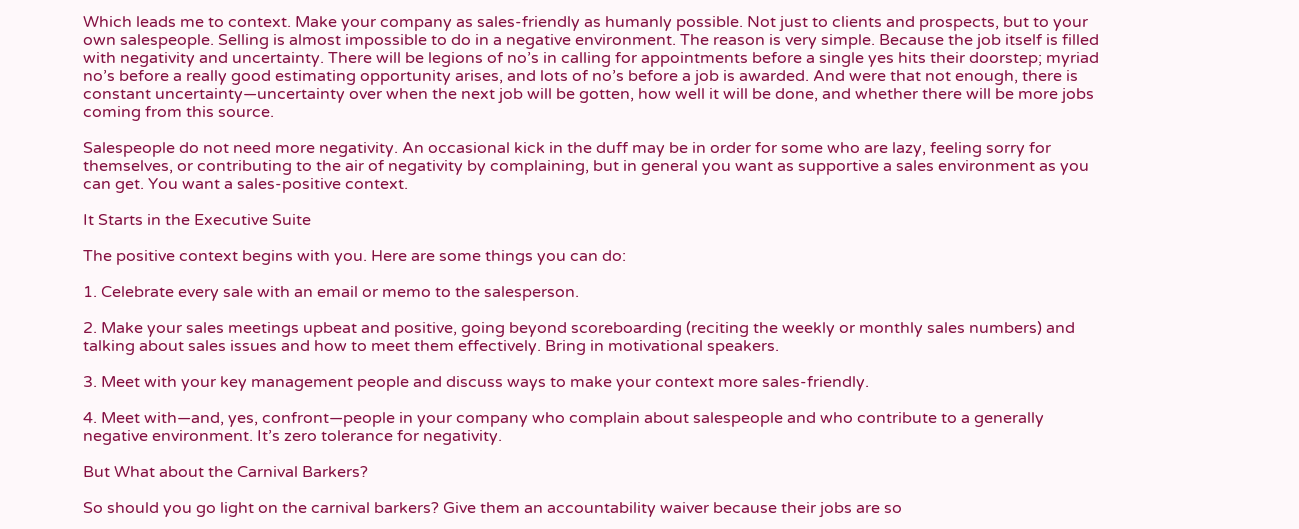Which leads me to context. Make your company as sales-friendly as humanly possible. Not just to clients and prospects, but to your own salespeople. Selling is almost impossible to do in a negative environment. The reason is very simple. Because the job itself is filled with negativity and uncertainty. There will be legions of no’s in calling for appointments before a single yes hits their doorstep; myriad no’s before a really good estimating opportunity arises, and lots of no’s before a job is awarded. And were that not enough, there is constant uncertainty—uncertainty over when the next job will be gotten, how well it will be done, and whether there will be more jobs coming from this source.

Salespeople do not need more negativity. An occasional kick in the duff may be in order for some who are lazy, feeling sorry for themselves, or contributing to the air of negativity by complaining, but in general you want as supportive a sales environment as you can get. You want a sales-positive context.

It Starts in the Executive Suite

The positive context begins with you. Here are some things you can do:

1. Celebrate every sale with an email or memo to the salesperson.

2. Make your sales meetings upbeat and positive, going beyond scoreboarding (reciting the weekly or monthly sales numbers) and talking about sales issues and how to meet them effectively. Bring in motivational speakers.

3. Meet with your key management people and discuss ways to make your context more sales-friendly.

4. Meet with—and, yes, confront—people in your company who complain about salespeople and who contribute to a generally negative environment. It’s zero tolerance for negativity.

But What about the Carnival Barkers?

So should you go light on the carnival barkers? Give them an accountability waiver because their jobs are so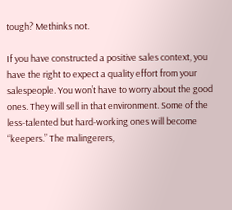tough? Methinks not.

If you have constructed a positive sales context, you have the right to expect a quality effort from your salespeople. You won’t have to worry about the good ones. They will sell in that environment. Some of the less-talented but hard-working ones will become “keepers.” The malingerers,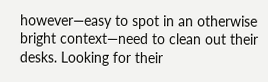however—easy to spot in an otherwise bright context—need to clean out their desks. Looking for their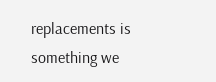replacements is something we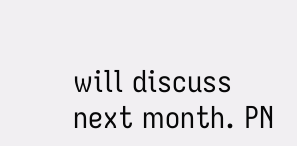will discuss next month. PN